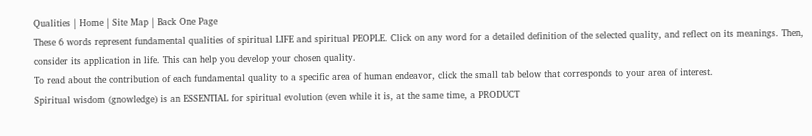Qualities | Home | Site Map | Back One Page
These 6 words represent fundamental qualities of spiritual LIFE and spiritual PEOPLE. Click on any word for a detailed definition of the selected quality, and reflect on its meanings. Then, consider its application in life. This can help you develop your chosen quality.
To read about the contribution of each fundamental quality to a specific area of human endeavor, click the small tab below that corresponds to your area of interest.
Spiritual wisdom (gnowledge) is an ESSENTIAL for spiritual evolution (even while it is, at the same time, a PRODUCT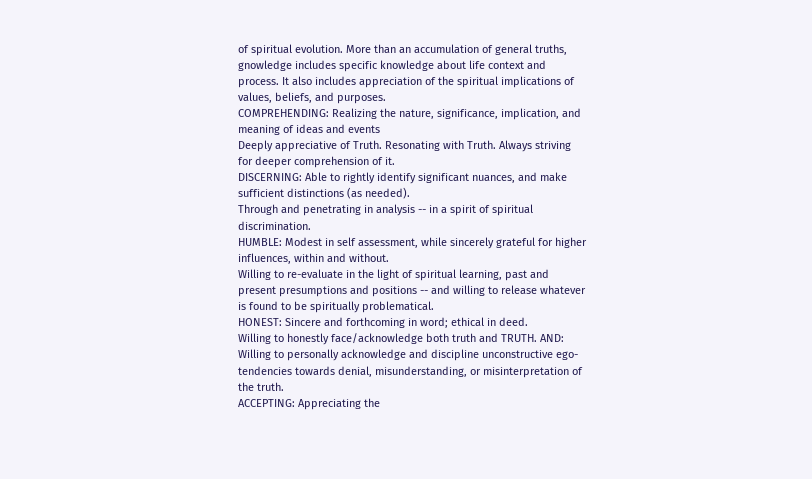of spiritual evolution. More than an accumulation of general truths, gnowledge includes specific knowledge about life context and process. It also includes appreciation of the spiritual implications of values, beliefs, and purposes.
COMPREHENDING: Realizing the nature, significance, implication, and meaning of ideas and events
Deeply appreciative of Truth. Resonating with Truth. Always striving for deeper comprehension of it.
DISCERNING: Able to rightly identify significant nuances, and make sufficient distinctions (as needed).
Through and penetrating in analysis -- in a spirit of spiritual discrimination.
HUMBLE: Modest in self assessment, while sincerely grateful for higher influences, within and without.
Willing to re-evaluate in the light of spiritual learning, past and present presumptions and positions -- and willing to release whatever is found to be spiritually problematical.
HONEST: Sincere and forthcoming in word; ethical in deed.
Willing to honestly face/acknowledge both truth and TRUTH. AND: Willing to personally acknowledge and discipline unconstructive ego-tendencies towards denial, misunderstanding, or misinterpretation of the truth.
ACCEPTING: Appreciating the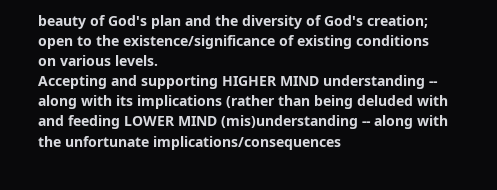beauty of God's plan and the diversity of God's creation; open to the existence/significance of existing conditions on various levels.
Accepting and supporting HIGHER MIND understanding -- along with its implications (rather than being deluded with and feeding LOWER MIND (mis)understanding -- along with the unfortunate implications/consequences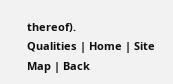thereof).
Qualities | Home | Site Map | Back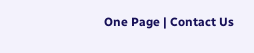One Page | Contact Us